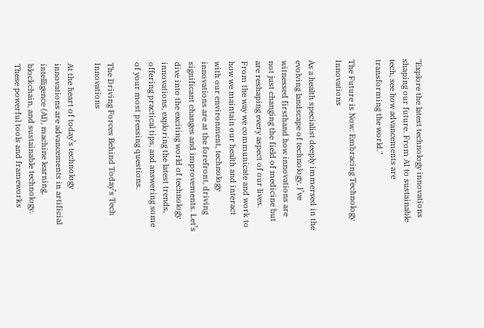"Explore the latest technology innovations shaping our future. From AI to sustainable tech, see how advancements are transforming the world."

The Future is Now: Embracing Technology Innovations

As a health specialist deeply immersed in the evolving landscape of technology, I’ve witnessed firsthand how innovations are not just changing the field of medicine but are reshaping every aspect of our lives. From the way we communicate and work to how we maintain our health and interact with our environment, technology innovations are at the forefront, driving significant changes and improvements. Let’s dive into the exciting world of technology innovations, exploring the latest trends, offering practical tips, and answering some of your most pressing questions.

The Driving Forces Behind Today’s Tech Innovations

At the heart of today’s technology innovations are advancements in artificial intelligence (AI), machine learning, blockchain, and sustainable technology. These powerful tools and frameworks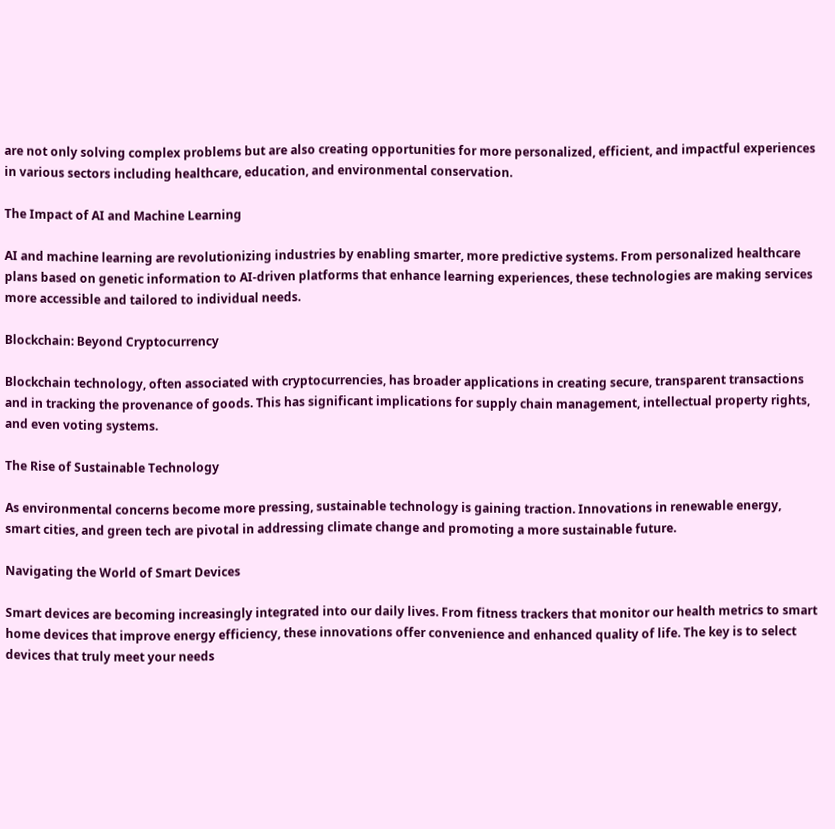are not only solving complex problems but are also creating opportunities for more personalized, efficient, and impactful experiences in various sectors including healthcare, education, and environmental conservation.

The Impact of AI and Machine Learning

AI and machine learning are revolutionizing industries by enabling smarter, more predictive systems. From personalized healthcare plans based on genetic information to AI-driven platforms that enhance learning experiences, these technologies are making services more accessible and tailored to individual needs.

Blockchain: Beyond Cryptocurrency

Blockchain technology, often associated with cryptocurrencies, has broader applications in creating secure, transparent transactions and in tracking the provenance of goods. This has significant implications for supply chain management, intellectual property rights, and even voting systems.

The Rise of Sustainable Technology

As environmental concerns become more pressing, sustainable technology is gaining traction. Innovations in renewable energy, smart cities, and green tech are pivotal in addressing climate change and promoting a more sustainable future.

Navigating the World of Smart Devices

Smart devices are becoming increasingly integrated into our daily lives. From fitness trackers that monitor our health metrics to smart home devices that improve energy efficiency, these innovations offer convenience and enhanced quality of life. The key is to select devices that truly meet your needs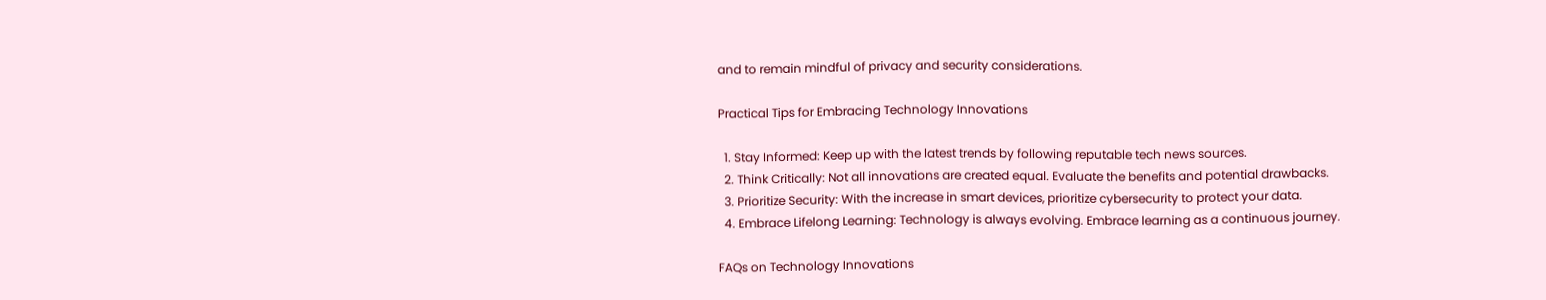and to remain mindful of privacy and security considerations.

Practical Tips for Embracing Technology Innovations

  1. Stay Informed: Keep up with the latest trends by following reputable tech news sources.
  2. Think Critically: Not all innovations are created equal. Evaluate the benefits and potential drawbacks.
  3. Prioritize Security: With the increase in smart devices, prioritize cybersecurity to protect your data.
  4. Embrace Lifelong Learning: Technology is always evolving. Embrace learning as a continuous journey.

FAQs on Technology Innovations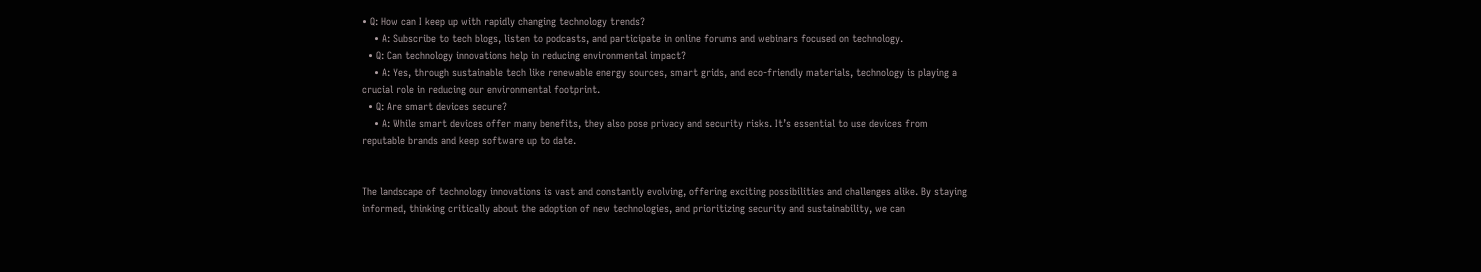• Q: How can I keep up with rapidly changing technology trends?
    • A: Subscribe to tech blogs, listen to podcasts, and participate in online forums and webinars focused on technology.
  • Q: Can technology innovations help in reducing environmental impact?
    • A: Yes, through sustainable tech like renewable energy sources, smart grids, and eco-friendly materials, technology is playing a crucial role in reducing our environmental footprint.
  • Q: Are smart devices secure?
    • A: While smart devices offer many benefits, they also pose privacy and security risks. It’s essential to use devices from reputable brands and keep software up to date.


The landscape of technology innovations is vast and constantly evolving, offering exciting possibilities and challenges alike. By staying informed, thinking critically about the adoption of new technologies, and prioritizing security and sustainability, we can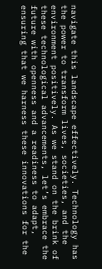navigate this landscape effectively. Technology has the power to transform lives, societies, and the environment positively. As we stand on the brink of these technological advancements, let’s embrace the future with openness and a readiness to adapt, ensuring that we harness these innovations for the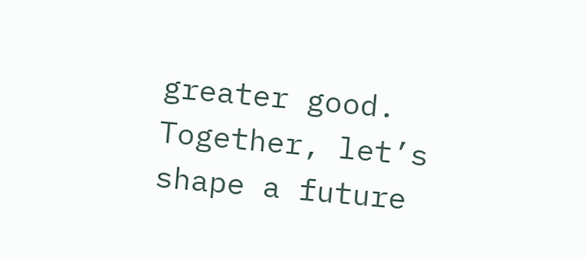greater good. Together, let’s shape a future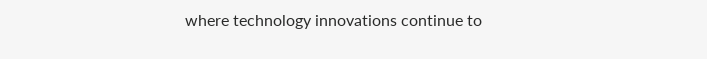where technology innovations continue to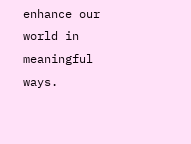enhance our world in meaningful ways.